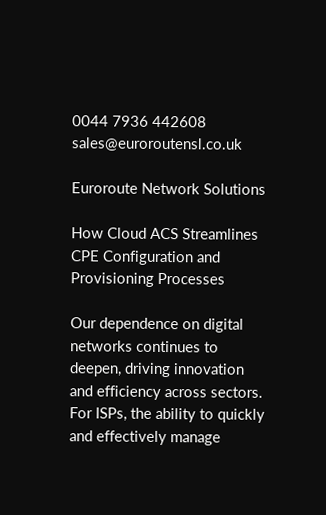0044 7936 442608 sales@euroroutensl.co.uk

Euroroute Network Solutions

How Cloud ACS Streamlines CPE Configuration and Provisioning Processes

Our dependence on digital networks continues to deepen, driving innovation and efficiency across sectors. For ISPs, the ability to quickly and effectively manage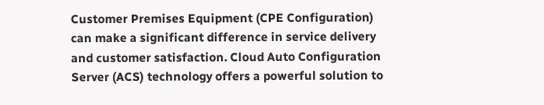Customer Premises Equipment (CPE Configuration) can make a significant difference in service delivery and customer satisfaction. Cloud Auto Configuration Server (ACS) technology offers a powerful solution to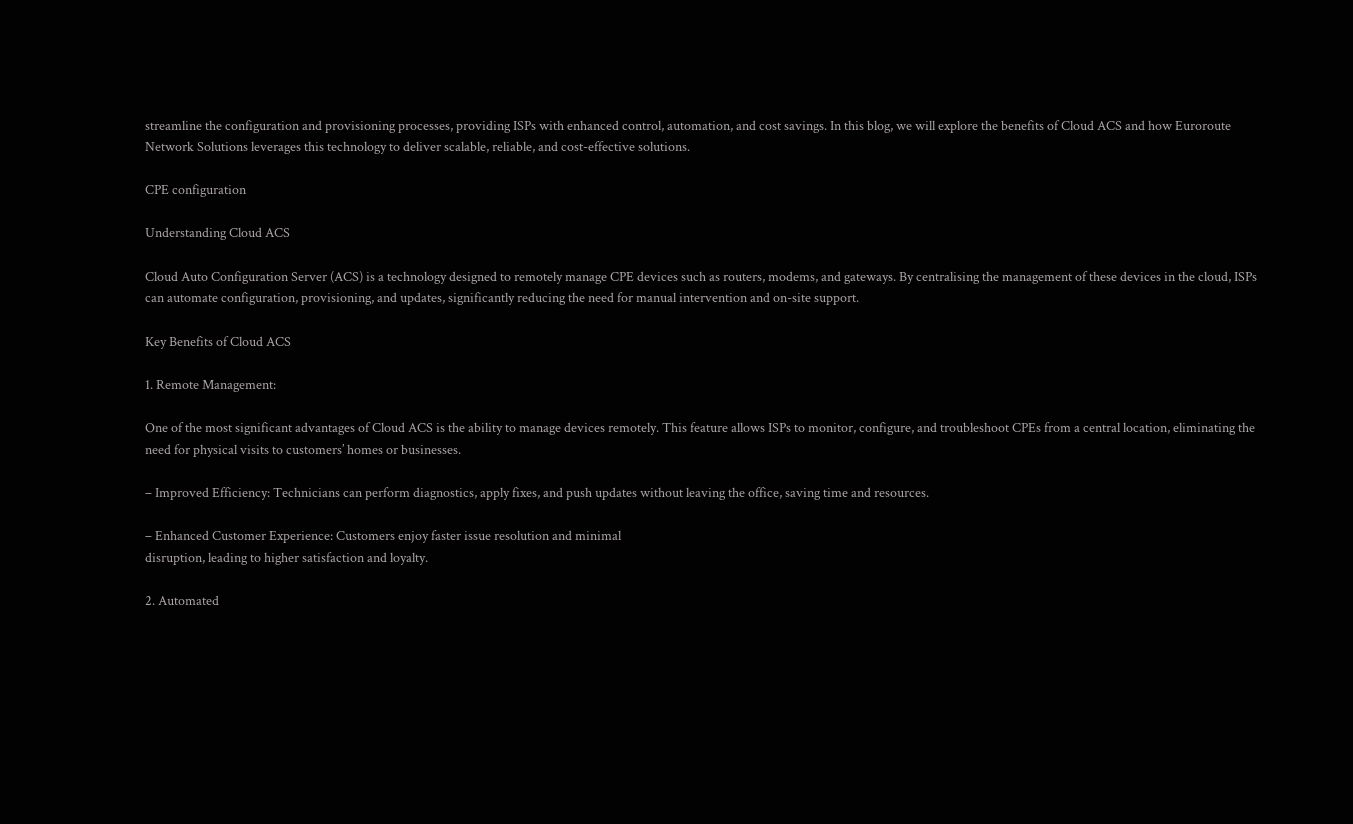streamline the configuration and provisioning processes, providing ISPs with enhanced control, automation, and cost savings. In this blog, we will explore the benefits of Cloud ACS and how Euroroute Network Solutions leverages this technology to deliver scalable, reliable, and cost-effective solutions.

CPE configuration

Understanding Cloud ACS

Cloud Auto Configuration Server (ACS) is a technology designed to remotely manage CPE devices such as routers, modems, and gateways. By centralising the management of these devices in the cloud, ISPs can automate configuration, provisioning, and updates, significantly reducing the need for manual intervention and on-site support.

Key Benefits of Cloud ACS

1. Remote Management:

One of the most significant advantages of Cloud ACS is the ability to manage devices remotely. This feature allows ISPs to monitor, configure, and troubleshoot CPEs from a central location, eliminating the need for physical visits to customers’ homes or businesses.

– Improved Efficiency: Technicians can perform diagnostics, apply fixes, and push updates without leaving the office, saving time and resources.

– Enhanced Customer Experience: Customers enjoy faster issue resolution and minimal
disruption, leading to higher satisfaction and loyalty.

2. Automated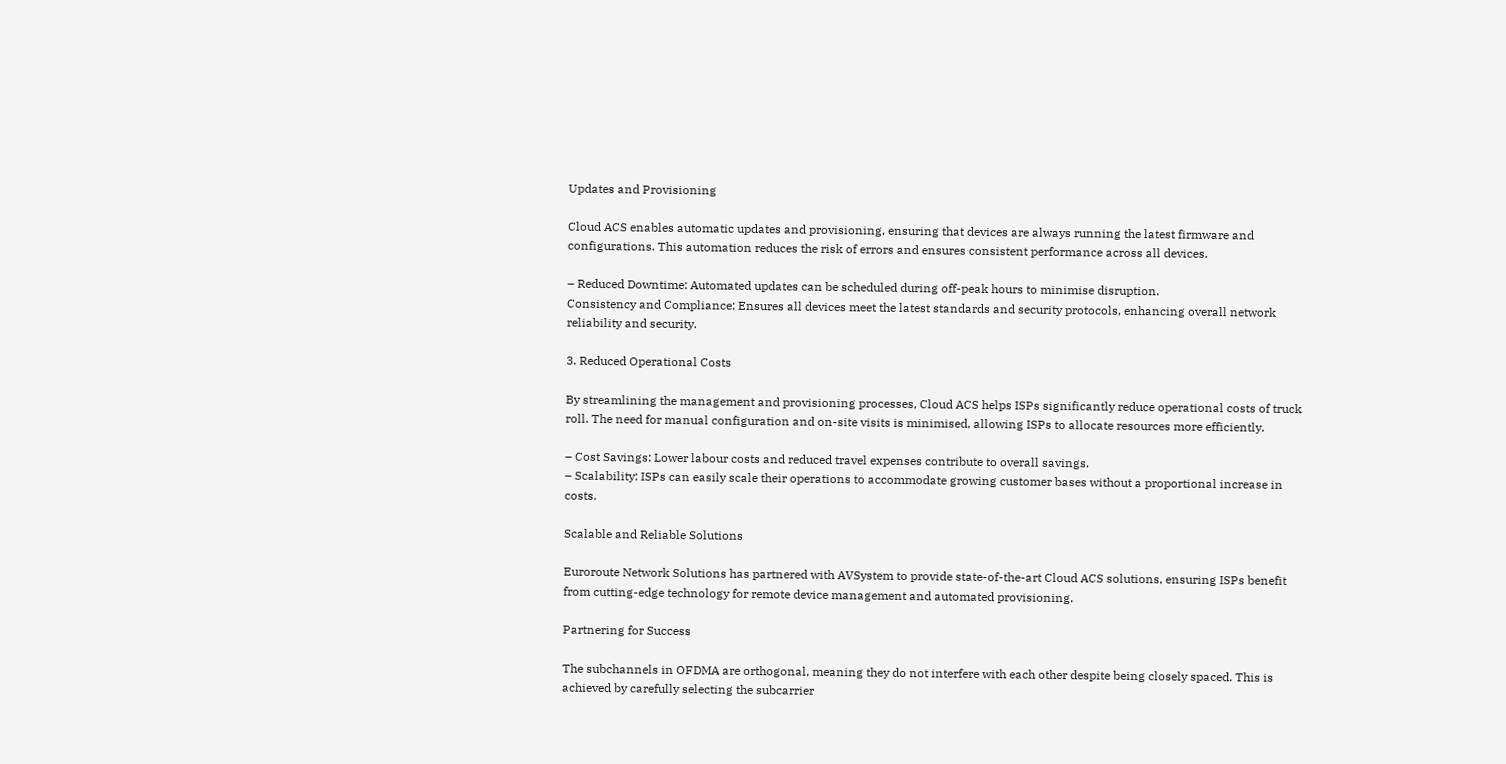Updates and Provisioning

Cloud ACS enables automatic updates and provisioning, ensuring that devices are always running the latest firmware and configurations. This automation reduces the risk of errors and ensures consistent performance across all devices.

– Reduced Downtime: Automated updates can be scheduled during off-peak hours to minimise disruption.
Consistency and Compliance: Ensures all devices meet the latest standards and security protocols, enhancing overall network reliability and security.

3. Reduced Operational Costs

By streamlining the management and provisioning processes, Cloud ACS helps ISPs significantly reduce operational costs of truck roll. The need for manual configuration and on-site visits is minimised, allowing ISPs to allocate resources more efficiently.

– Cost Savings: Lower labour costs and reduced travel expenses contribute to overall savings.
– Scalability: ISPs can easily scale their operations to accommodate growing customer bases without a proportional increase in costs.

Scalable and Reliable Solutions

Euroroute Network Solutions has partnered with AVSystem to provide state-of-the-art Cloud ACS solutions, ensuring ISPs benefit from cutting-edge technology for remote device management and automated provisioning.

Partnering for Success

The subchannels in OFDMA are orthogonal, meaning they do not interfere with each other despite being closely spaced. This is achieved by carefully selecting the subcarrier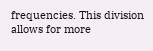frequencies. This division allows for more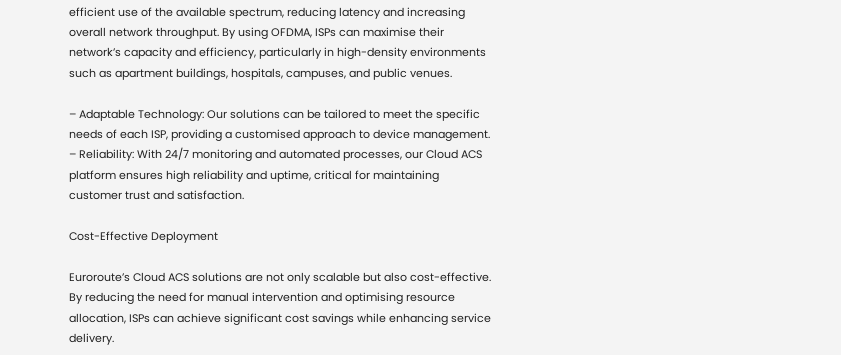efficient use of the available spectrum, reducing latency and increasing overall network throughput. By using OFDMA, ISPs can maximise their network’s capacity and efficiency, particularly in high-density environments such as apartment buildings, hospitals, campuses, and public venues.

– Adaptable Technology: Our solutions can be tailored to meet the specific needs of each ISP, providing a customised approach to device management.
– Reliability: With 24/7 monitoring and automated processes, our Cloud ACS platform ensures high reliability and uptime, critical for maintaining customer trust and satisfaction.

Cost-Effective Deployment

Euroroute’s Cloud ACS solutions are not only scalable but also cost-effective. By reducing the need for manual intervention and optimising resource allocation, ISPs can achieve significant cost savings while enhancing service delivery.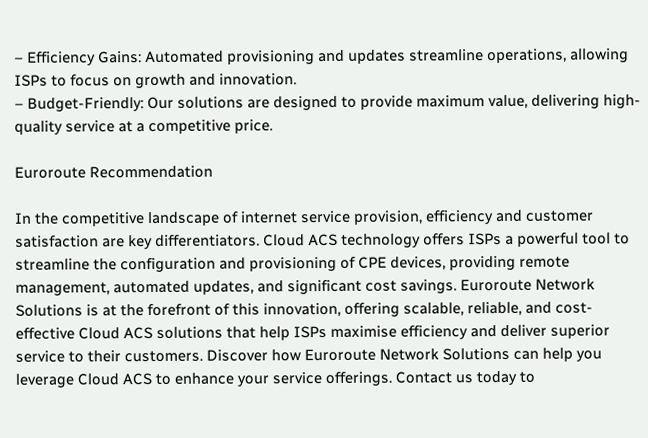– Efficiency Gains: Automated provisioning and updates streamline operations, allowing ISPs to focus on growth and innovation.
– Budget-Friendly: Our solutions are designed to provide maximum value, delivering high-quality service at a competitive price.

Euroroute Recommendation

In the competitive landscape of internet service provision, efficiency and customer satisfaction are key differentiators. Cloud ACS technology offers ISPs a powerful tool to streamline the configuration and provisioning of CPE devices, providing remote management, automated updates, and significant cost savings. Euroroute Network Solutions is at the forefront of this innovation, offering scalable, reliable, and cost-effective Cloud ACS solutions that help ISPs maximise efficiency and deliver superior service to their customers. Discover how Euroroute Network Solutions can help you leverage Cloud ACS to enhance your service offerings. Contact us today to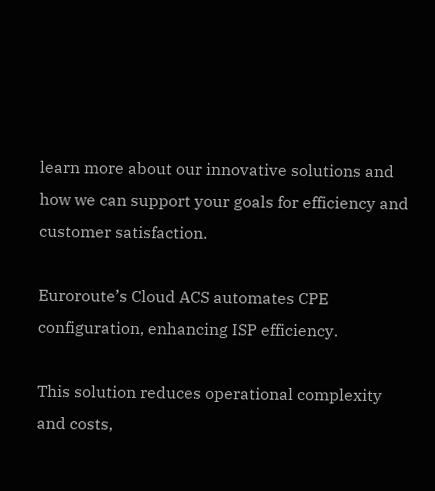learn more about our innovative solutions and how we can support your goals for efficiency and customer satisfaction.

Euroroute’s Cloud ACS automates CPE configuration, enhancing ISP efficiency.

This solution reduces operational complexity and costs,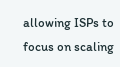allowing ISPs to focus on scaling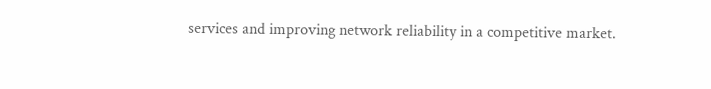services and improving network reliability in a competitive market.